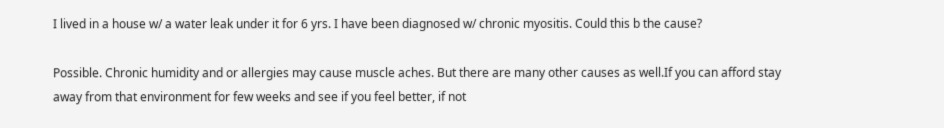I lived in a house w/ a water leak under it for 6 yrs. I have been diagnosed w/ chronic myositis. Could this b the cause?

Possible. Chronic humidity and or allergies may cause muscle aches. But there are many other causes as well.If you can afford stay away from that environment for few weeks and see if you feel better, if not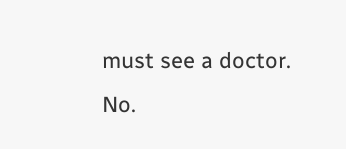must see a doctor.
No.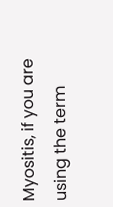Myositis, if you are using the term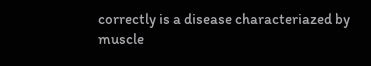correctly is a disease characteriazed by muscle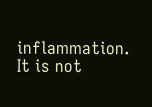inflammation. It is not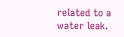related to a water leak.